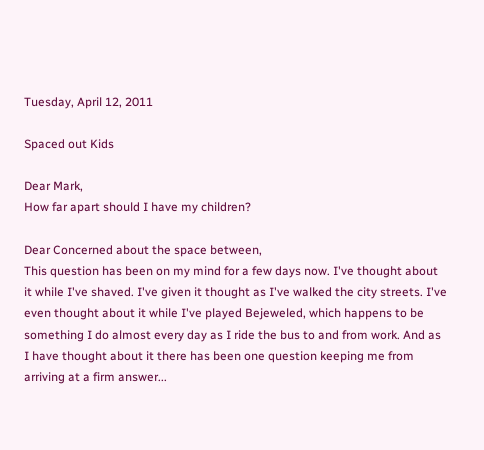Tuesday, April 12, 2011

Spaced out Kids

Dear Mark,
How far apart should I have my children?

Dear Concerned about the space between,
This question has been on my mind for a few days now. I've thought about it while I've shaved. I've given it thought as I've walked the city streets. I've even thought about it while I've played Bejeweled, which happens to be something I do almost every day as I ride the bus to and from work. And as I have thought about it there has been one question keeping me from arriving at a firm answer...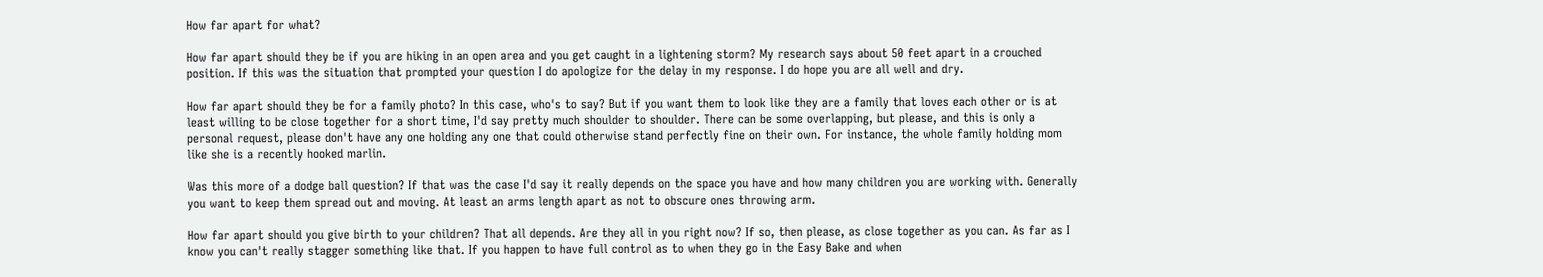How far apart for what?

How far apart should they be if you are hiking in an open area and you get caught in a lightening storm? My research says about 50 feet apart in a crouched position. If this was the situation that prompted your question I do apologize for the delay in my response. I do hope you are all well and dry.

How far apart should they be for a family photo? In this case, who's to say? But if you want them to look like they are a family that loves each other or is at least willing to be close together for a short time, I'd say pretty much shoulder to shoulder. There can be some overlapping, but please, and this is only a personal request, please don't have any one holding any one that could otherwise stand perfectly fine on their own. For instance, the whole family holding mom like she is a recently hooked marlin.

Was this more of a dodge ball question? If that was the case I'd say it really depends on the space you have and how many children you are working with. Generally you want to keep them spread out and moving. At least an arms length apart as not to obscure ones throwing arm.

How far apart should you give birth to your children? That all depends. Are they all in you right now? If so, then please, as close together as you can. As far as I know you can't really stagger something like that. If you happen to have full control as to when they go in the Easy Bake and when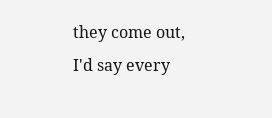they come out, I'd say every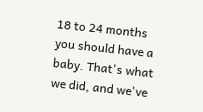18 to 24 months you should have a baby. That's what we did, and we've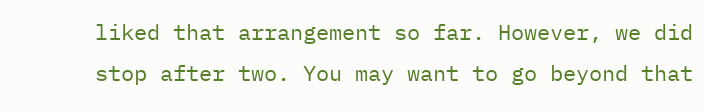liked that arrangement so far. However, we did stop after two. You may want to go beyond that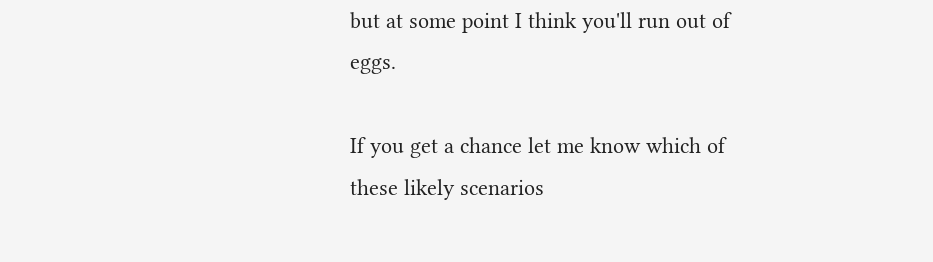but at some point I think you'll run out of eggs.

If you get a chance let me know which of these likely scenarios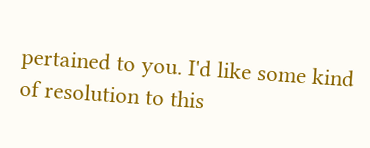pertained to you. I'd like some kind of resolution to this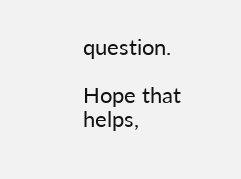question.

Hope that helps,